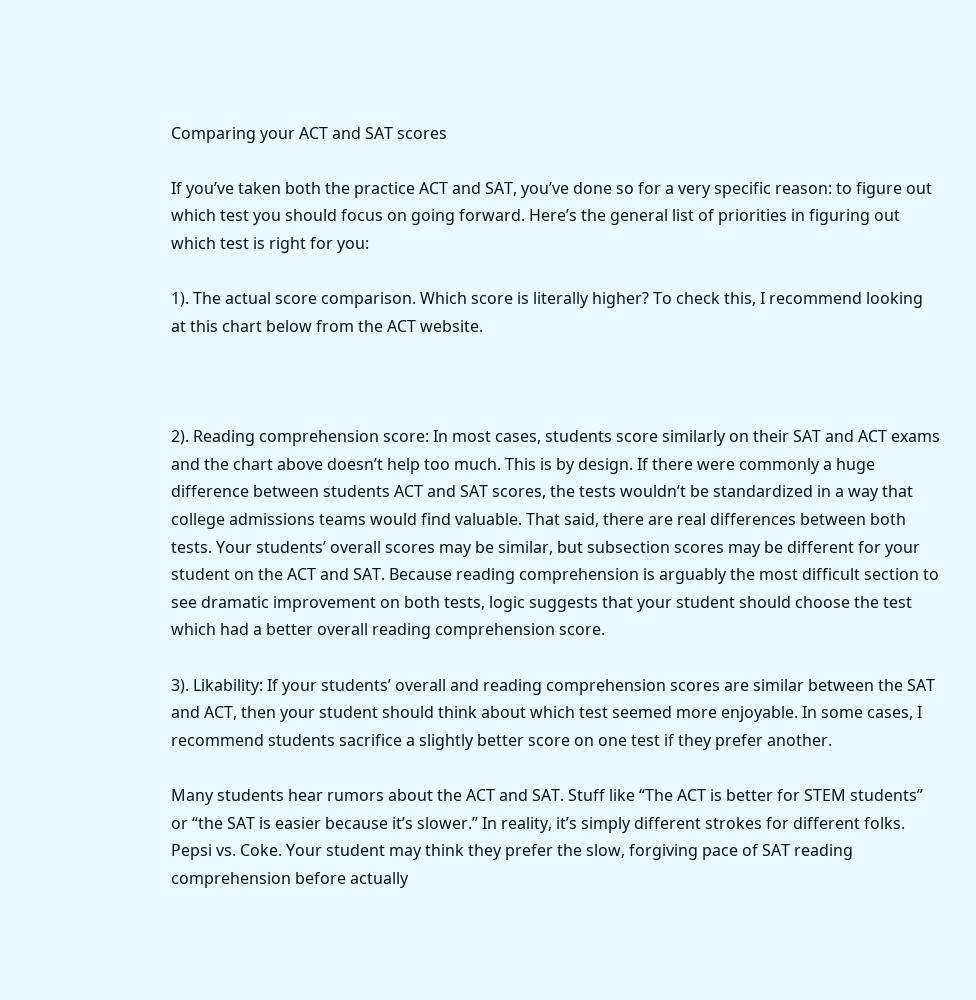Comparing your ACT and SAT scores

If you’ve taken both the practice ACT and SAT, you’ve done so for a very specific reason: to figure out which test you should focus on going forward. Here’s the general list of priorities in figuring out which test is right for you:

1). The actual score comparison. Which score is literally higher? To check this, I recommend looking at this chart below from the ACT website.



2). Reading comprehension score: In most cases, students score similarly on their SAT and ACT exams and the chart above doesn’t help too much. This is by design. If there were commonly a huge difference between students ACT and SAT scores, the tests wouldn’t be standardized in a way that college admissions teams would find valuable. That said, there are real differences between both tests. Your students’ overall scores may be similar, but subsection scores may be different for your student on the ACT and SAT. Because reading comprehension is arguably the most difficult section to see dramatic improvement on both tests, logic suggests that your student should choose the test which had a better overall reading comprehension score.

3). Likability: If your students’ overall and reading comprehension scores are similar between the SAT and ACT, then your student should think about which test seemed more enjoyable. In some cases, I recommend students sacrifice a slightly better score on one test if they prefer another.

Many students hear rumors about the ACT and SAT. Stuff like “The ACT is better for STEM students” or “the SAT is easier because it’s slower.” In reality, it’s simply different strokes for different folks. Pepsi vs. Coke. Your student may think they prefer the slow, forgiving pace of SAT reading comprehension before actually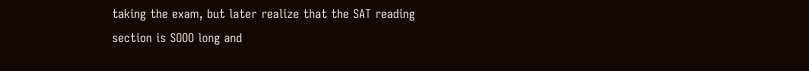taking the exam, but later realize that the SAT reading section is SOOO long and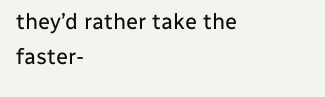they’d rather take the faster-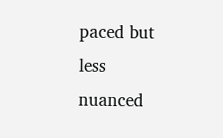paced but less nuanced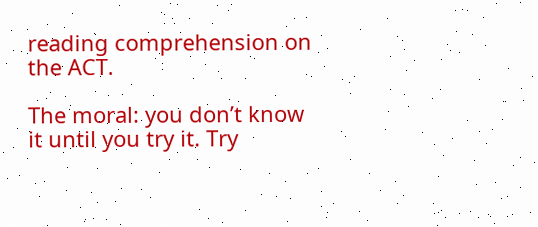reading comprehension on the ACT.

The moral: you don’t know it until you try it. Try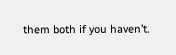them both if you haven’t.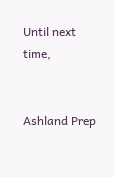Until next time,


Ashland Prep